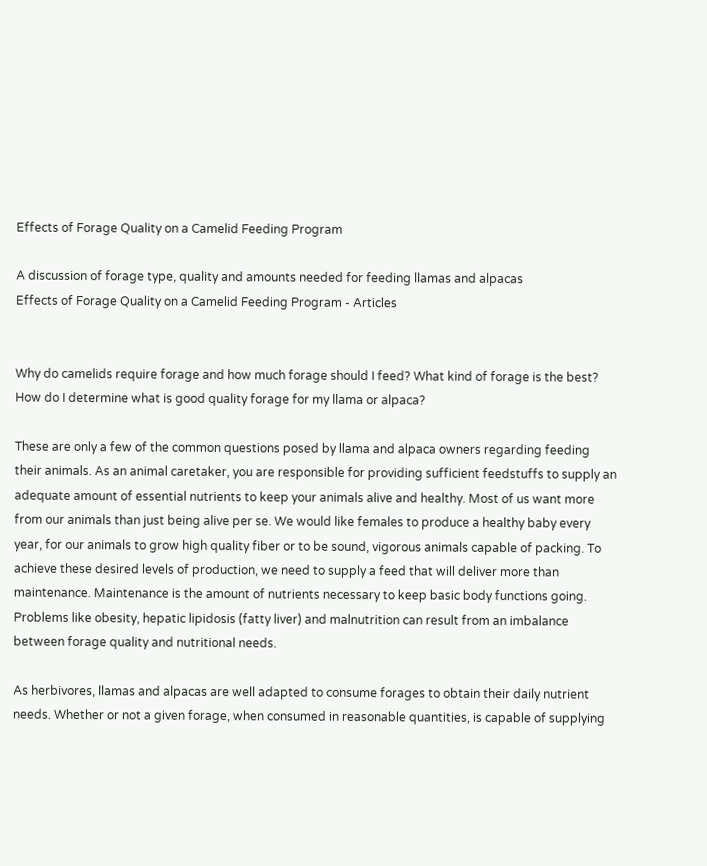Effects of Forage Quality on a Camelid Feeding Program

A discussion of forage type, quality and amounts needed for feeding llamas and alpacas
Effects of Forage Quality on a Camelid Feeding Program - Articles


Why do camelids require forage and how much forage should I feed? What kind of forage is the best? How do I determine what is good quality forage for my llama or alpaca?

These are only a few of the common questions posed by llama and alpaca owners regarding feeding their animals. As an animal caretaker, you are responsible for providing sufficient feedstuffs to supply an adequate amount of essential nutrients to keep your animals alive and healthy. Most of us want more from our animals than just being alive per se. We would like females to produce a healthy baby every year, for our animals to grow high quality fiber or to be sound, vigorous animals capable of packing. To achieve these desired levels of production, we need to supply a feed that will deliver more than maintenance. Maintenance is the amount of nutrients necessary to keep basic body functions going. Problems like obesity, hepatic lipidosis (fatty liver) and malnutrition can result from an imbalance between forage quality and nutritional needs.

As herbivores, llamas and alpacas are well adapted to consume forages to obtain their daily nutrient needs. Whether or not a given forage, when consumed in reasonable quantities, is capable of supplying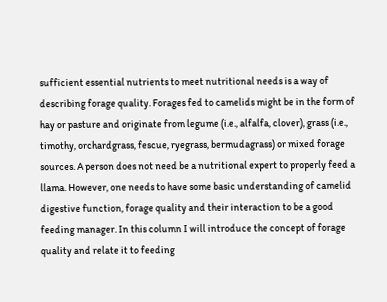sufficient essential nutrients to meet nutritional needs is a way of describing forage quality. Forages fed to camelids might be in the form of hay or pasture and originate from legume (i.e., alfalfa, clover), grass (i.e., timothy, orchardgrass, fescue, ryegrass, bermudagrass) or mixed forage sources. A person does not need be a nutritional expert to properly feed a llama. However, one needs to have some basic understanding of camelid digestive function, forage quality and their interaction to be a good feeding manager. In this column I will introduce the concept of forage quality and relate it to feeding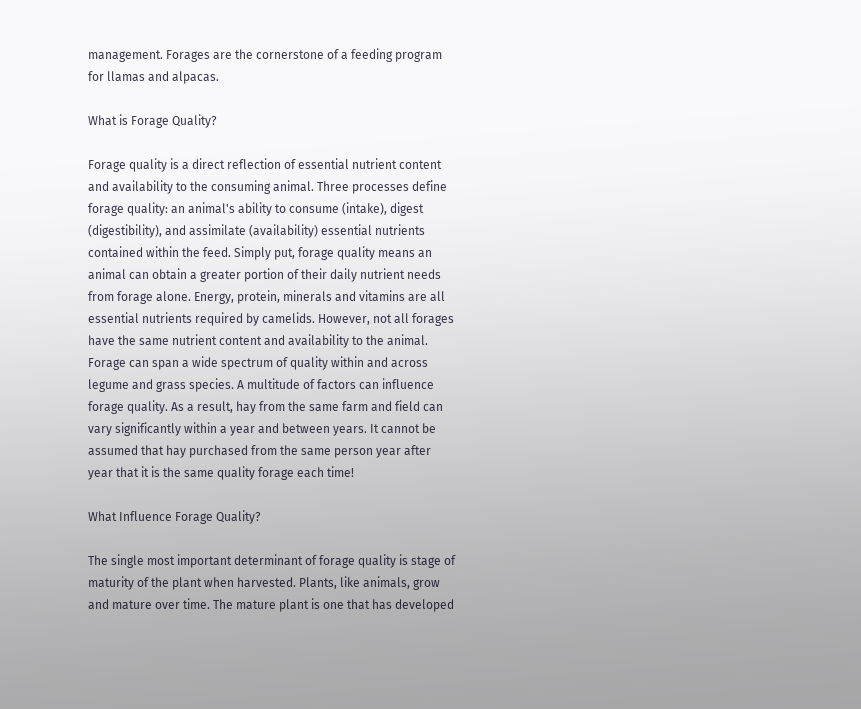management. Forages are the cornerstone of a feeding program for llamas and alpacas.

What is Forage Quality?

Forage quality is a direct reflection of essential nutrient content and availability to the consuming animal. Three processes define forage quality: an animal's ability to consume (intake), digest (digestibility), and assimilate (availability) essential nutrients contained within the feed. Simply put, forage quality means an animal can obtain a greater portion of their daily nutrient needs from forage alone. Energy, protein, minerals and vitamins are all essential nutrients required by camelids. However, not all forages have the same nutrient content and availability to the animal. Forage can span a wide spectrum of quality within and across legume and grass species. A multitude of factors can influence forage quality. As a result, hay from the same farm and field can vary significantly within a year and between years. It cannot be assumed that hay purchased from the same person year after year that it is the same quality forage each time!

What Influence Forage Quality?

The single most important determinant of forage quality is stage of maturity of the plant when harvested. Plants, like animals, grow and mature over time. The mature plant is one that has developed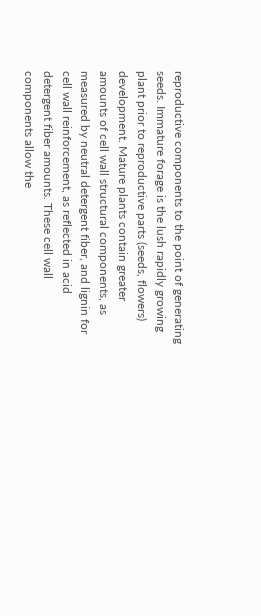reproductive components to the point of generating seeds. Immature forage is the lush rapidly growing plant prior to reproductive parts (seeds, flowers) development. Mature plants contain greater amounts of cell wall structural components, as measured by neutral detergent fiber, and lignin for cell wall reinforcement, as reflected in acid detergent fiber amounts. These cell wall components allow the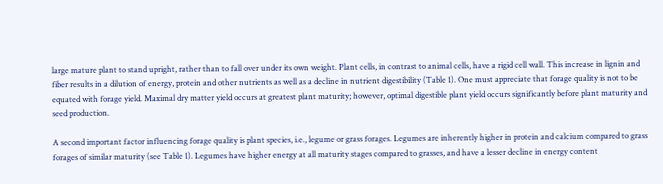large mature plant to stand upright, rather than to fall over under its own weight. Plant cells, in contrast to animal cells, have a rigid cell wall. This increase in lignin and fiber results in a dilution of energy, protein and other nutrients as well as a decline in nutrient digestibility (Table 1). One must appreciate that forage quality is not to be equated with forage yield. Maximal dry matter yield occurs at greatest plant maturity; however, optimal digestible plant yield occurs significantly before plant maturity and seed production.

A second important factor influencing forage quality is plant species, i.e., legume or grass forages. Legumes are inherently higher in protein and calcium compared to grass forages of similar maturity (see Table 1). Legumes have higher energy at all maturity stages compared to grasses, and have a lesser decline in energy content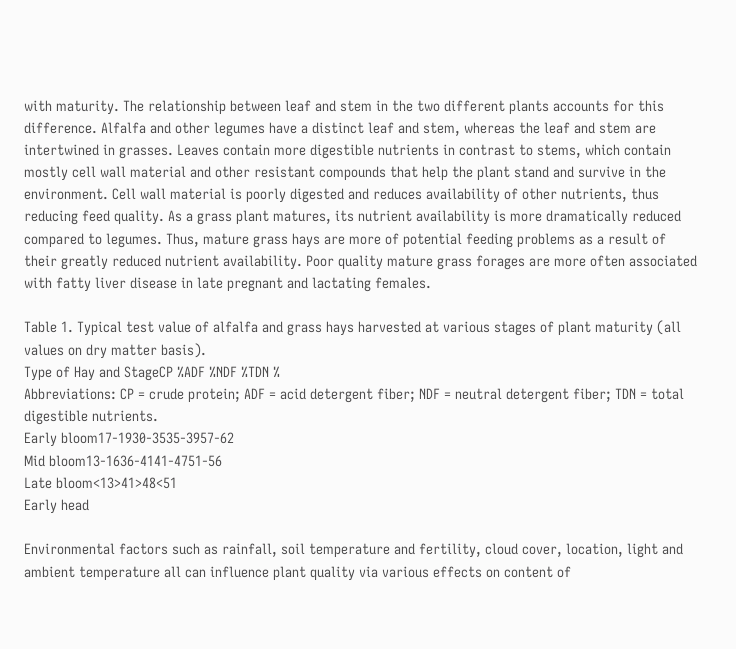with maturity. The relationship between leaf and stem in the two different plants accounts for this difference. Alfalfa and other legumes have a distinct leaf and stem, whereas the leaf and stem are intertwined in grasses. Leaves contain more digestible nutrients in contrast to stems, which contain mostly cell wall material and other resistant compounds that help the plant stand and survive in the environment. Cell wall material is poorly digested and reduces availability of other nutrients, thus reducing feed quality. As a grass plant matures, its nutrient availability is more dramatically reduced compared to legumes. Thus, mature grass hays are more of potential feeding problems as a result of their greatly reduced nutrient availability. Poor quality mature grass forages are more often associated with fatty liver disease in late pregnant and lactating females.

Table 1. Typical test value of alfalfa and grass hays harvested at various stages of plant maturity (all values on dry matter basis).
Type of Hay and StageCP %ADF %NDF %TDN %
Abbreviations: CP = crude protein; ADF = acid detergent fiber; NDF = neutral detergent fiber; TDN = total digestible nutrients.
Early bloom17-1930-3535-3957-62
Mid bloom13-1636-4141-4751-56
Late bloom<13>41>48<51
Early head

Environmental factors such as rainfall, soil temperature and fertility, cloud cover, location, light and ambient temperature all can influence plant quality via various effects on content of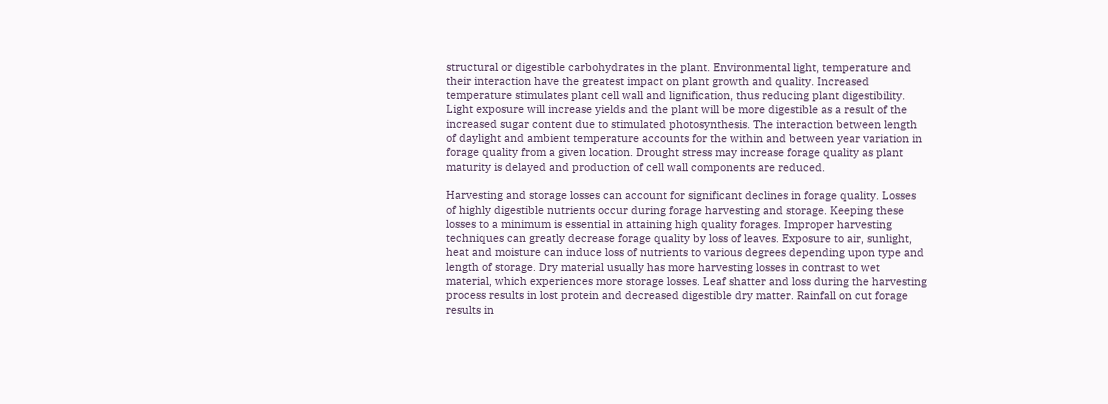structural or digestible carbohydrates in the plant. Environmental light, temperature and their interaction have the greatest impact on plant growth and quality. Increased temperature stimulates plant cell wall and lignification, thus reducing plant digestibility. Light exposure will increase yields and the plant will be more digestible as a result of the increased sugar content due to stimulated photosynthesis. The interaction between length of daylight and ambient temperature accounts for the within and between year variation in forage quality from a given location. Drought stress may increase forage quality as plant maturity is delayed and production of cell wall components are reduced.

Harvesting and storage losses can account for significant declines in forage quality. Losses of highly digestible nutrients occur during forage harvesting and storage. Keeping these losses to a minimum is essential in attaining high quality forages. Improper harvesting techniques can greatly decrease forage quality by loss of leaves. Exposure to air, sunlight, heat and moisture can induce loss of nutrients to various degrees depending upon type and length of storage. Dry material usually has more harvesting losses in contrast to wet material, which experiences more storage losses. Leaf shatter and loss during the harvesting process results in lost protein and decreased digestible dry matter. Rainfall on cut forage results in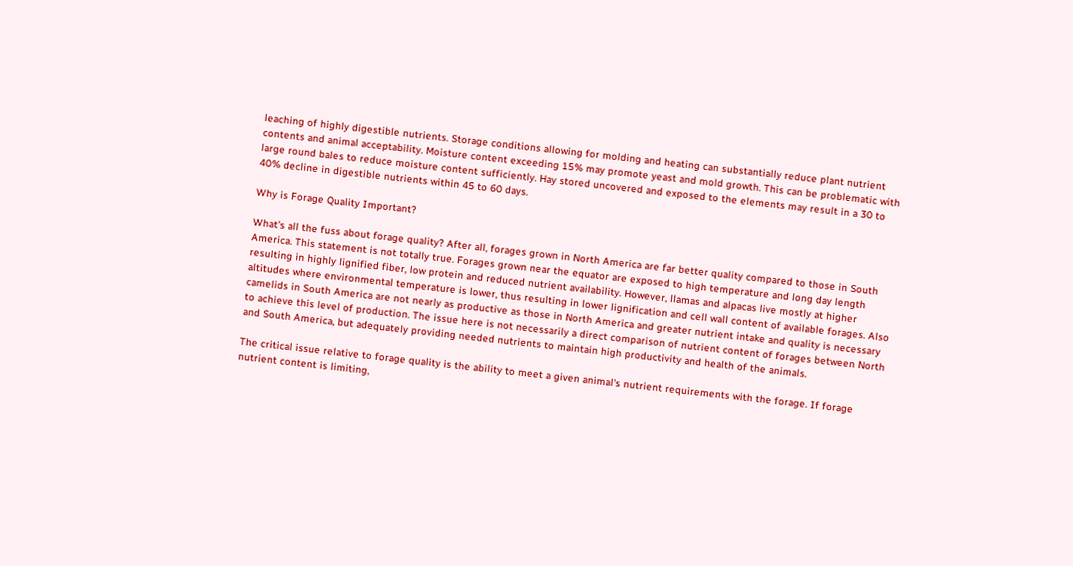leaching of highly digestible nutrients. Storage conditions allowing for molding and heating can substantially reduce plant nutrient contents and animal acceptability. Moisture content exceeding 15% may promote yeast and mold growth. This can be problematic with large round bales to reduce moisture content sufficiently. Hay stored uncovered and exposed to the elements may result in a 30 to 40% decline in digestible nutrients within 45 to 60 days.

Why is Forage Quality Important?

What's all the fuss about forage quality? After all, forages grown in North America are far better quality compared to those in South America. This statement is not totally true. Forages grown near the equator are exposed to high temperature and long day length resulting in highly lignified fiber, low protein and reduced nutrient availability. However, llamas and alpacas live mostly at higher altitudes where environmental temperature is lower, thus resulting in lower lignification and cell wall content of available forages. Also camelids in South America are not nearly as productive as those in North America and greater nutrient intake and quality is necessary to achieve this level of production. The issue here is not necessarily a direct comparison of nutrient content of forages between North and South America, but adequately providing needed nutrients to maintain high productivity and health of the animals.

The critical issue relative to forage quality is the ability to meet a given animal's nutrient requirements with the forage. If forage nutrient content is limiting,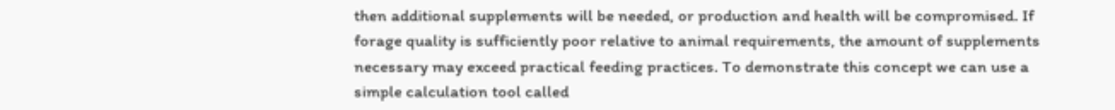then additional supplements will be needed, or production and health will be compromised. If forage quality is sufficiently poor relative to animal requirements, the amount of supplements necessary may exceed practical feeding practices. To demonstrate this concept we can use a simple calculation tool called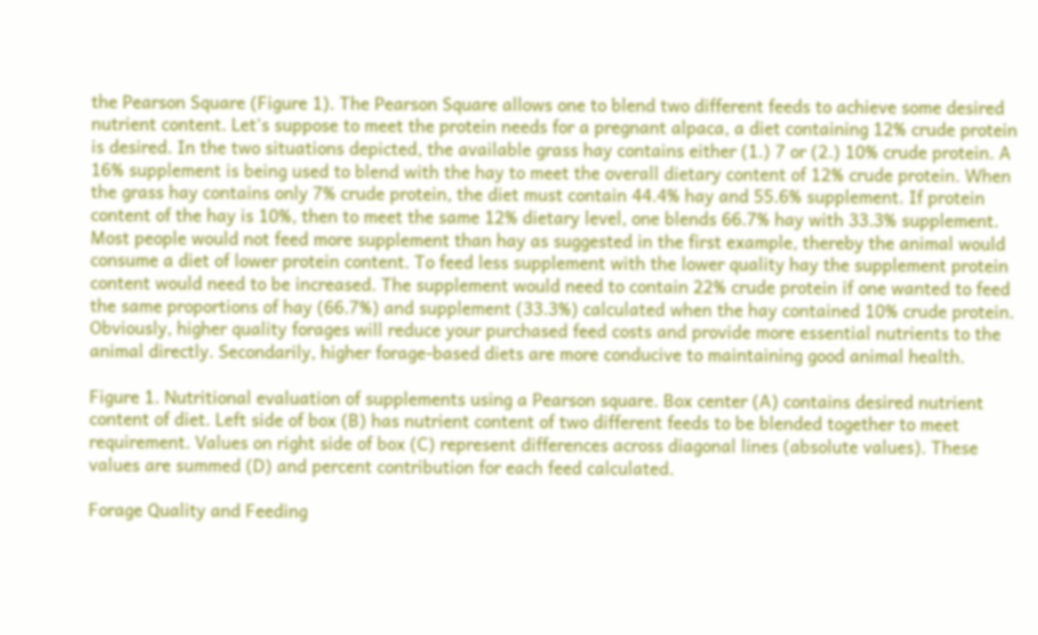the Pearson Square (Figure 1). The Pearson Square allows one to blend two different feeds to achieve some desired nutrient content. Let's suppose to meet the protein needs for a pregnant alpaca, a diet containing 12% crude protein is desired. In the two situations depicted, the available grass hay contains either (1.) 7 or (2.) 10% crude protein. A 16% supplement is being used to blend with the hay to meet the overall dietary content of 12% crude protein. When the grass hay contains only 7% crude protein, the diet must contain 44.4% hay and 55.6% supplement. If protein content of the hay is 10%, then to meet the same 12% dietary level, one blends 66.7% hay with 33.3% supplement. Most people would not feed more supplement than hay as suggested in the first example, thereby the animal would consume a diet of lower protein content. To feed less supplement with the lower quality hay the supplement protein content would need to be increased. The supplement would need to contain 22% crude protein if one wanted to feed the same proportions of hay (66.7%) and supplement (33.3%) calculated when the hay contained 10% crude protein. Obviously, higher quality forages will reduce your purchased feed costs and provide more essential nutrients to the animal directly. Secondarily, higher forage-based diets are more conducive to maintaining good animal health.

Figure 1. Nutritional evaluation of supplements using a Pearson square. Box center (A) contains desired nutrient content of diet. Left side of box (B) has nutrient content of two different feeds to be blended together to meet requirement. Values on right side of box (C) represent differences across diagonal lines (absolute values). These values are summed (D) and percent contribution for each feed calculated.

Forage Quality and Feeding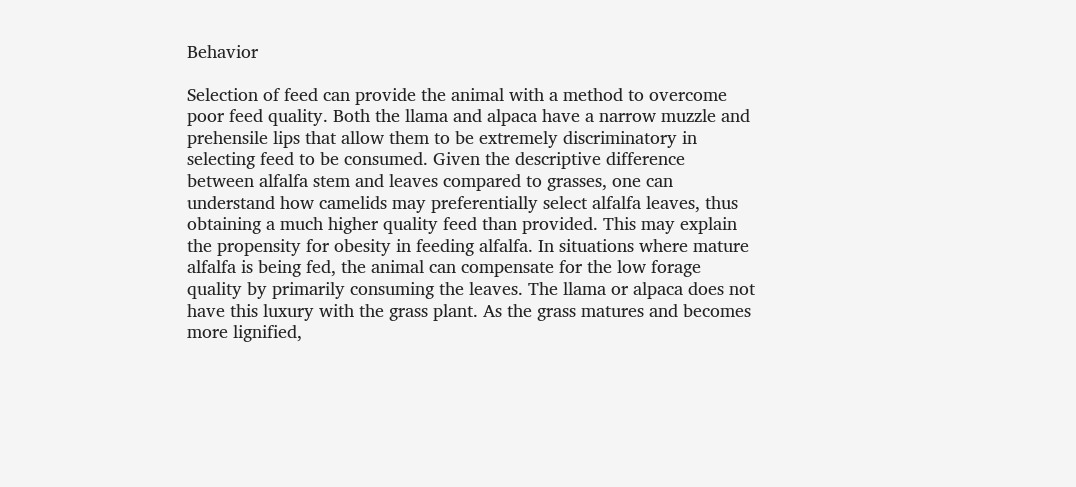Behavior

Selection of feed can provide the animal with a method to overcome poor feed quality. Both the llama and alpaca have a narrow muzzle and prehensile lips that allow them to be extremely discriminatory in selecting feed to be consumed. Given the descriptive difference between alfalfa stem and leaves compared to grasses, one can understand how camelids may preferentially select alfalfa leaves, thus obtaining a much higher quality feed than provided. This may explain the propensity for obesity in feeding alfalfa. In situations where mature alfalfa is being fed, the animal can compensate for the low forage quality by primarily consuming the leaves. The llama or alpaca does not have this luxury with the grass plant. As the grass matures and becomes more lignified,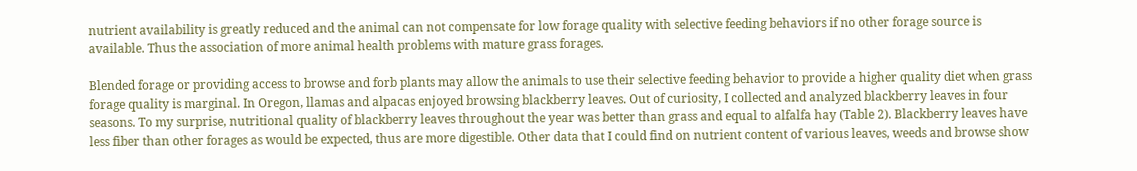nutrient availability is greatly reduced and the animal can not compensate for low forage quality with selective feeding behaviors if no other forage source is available. Thus the association of more animal health problems with mature grass forages.

Blended forage or providing access to browse and forb plants may allow the animals to use their selective feeding behavior to provide a higher quality diet when grass forage quality is marginal. In Oregon, llamas and alpacas enjoyed browsing blackberry leaves. Out of curiosity, I collected and analyzed blackberry leaves in four seasons. To my surprise, nutritional quality of blackberry leaves throughout the year was better than grass and equal to alfalfa hay (Table 2). Blackberry leaves have less fiber than other forages as would be expected, thus are more digestible. Other data that I could find on nutrient content of various leaves, weeds and browse show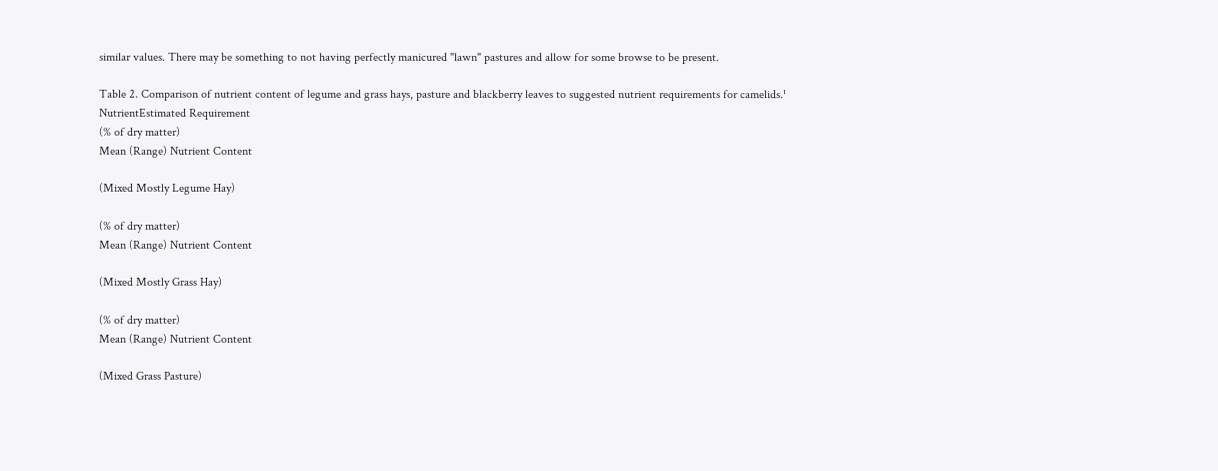similar values. There may be something to not having perfectly manicured "lawn" pastures and allow for some browse to be present.

Table 2. Comparison of nutrient content of legume and grass hays, pasture and blackberry leaves to suggested nutrient requirements for camelids.¹
NutrientEstimated Requirement
(% of dry matter)
Mean (Range) Nutrient Content

(Mixed Mostly Legume Hay)

(% of dry matter)
Mean (Range) Nutrient Content

(Mixed Mostly Grass Hay)

(% of dry matter)
Mean (Range) Nutrient Content

(Mixed Grass Pasture)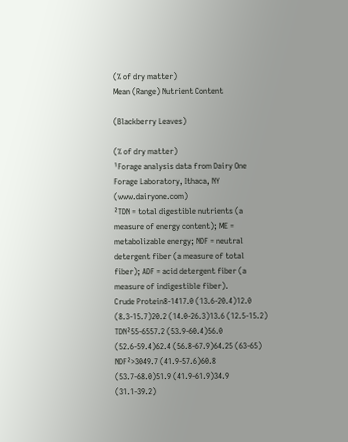(% of dry matter)
Mean (Range) Nutrient Content

(Blackberry Leaves)

(% of dry matter)
¹Forage analysis data from Dairy One Forage Laboratory, Ithaca, NY (www.dairyone.com)
²TDN = total digestible nutrients (a measure of energy content); ME = metabolizable energy; NDF = neutral detergent fiber (a measure of total fiber); ADF = acid detergent fiber (a measure of indigestible fiber).
Crude Protein8-1417.0 (13.6-20.4)12.0 (8.3-15.7)20.2 (14.0-26.3)13.6 (12.5-15.2)
TDN²55-6557.2 (53.9-60.4)56.0 (52.6-59.4)62.4 (56.8-67.9)64.25 (63-65)
NDF²>3049.7 (41.9-57.6)60.8 (53.7-68.0)51.9 (41.9-61.9)34.9 (31.1-39.2)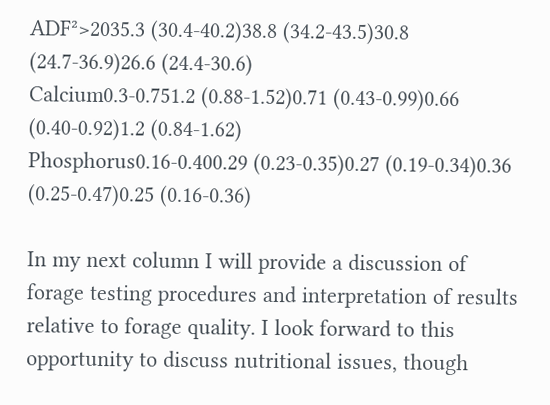ADF²>2035.3 (30.4-40.2)38.8 (34.2-43.5)30.8 (24.7-36.9)26.6 (24.4-30.6)
Calcium0.3-0.751.2 (0.88-1.52)0.71 (0.43-0.99)0.66 (0.40-0.92)1.2 (0.84-1.62)
Phosphorus0.16-0.400.29 (0.23-0.35)0.27 (0.19-0.34)0.36 (0.25-0.47)0.25 (0.16-0.36)

In my next column I will provide a discussion of forage testing procedures and interpretation of results relative to forage quality. I look forward to this opportunity to discuss nutritional issues, though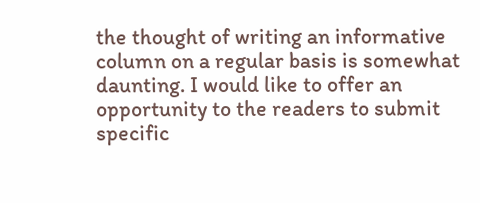the thought of writing an informative column on a regular basis is somewhat daunting. I would like to offer an opportunity to the readers to submit specific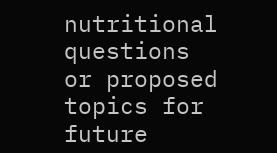nutritional questions or proposed topics for future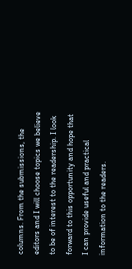columns. From the submissions, the editors and I will choose topics we believe to be of interest to the readership. I look forward to this opportunity and hope that I can provide useful and practical information to the readers.